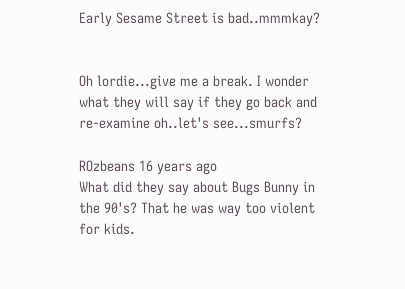Early Sesame Street is bad..mmmkay?


Oh lordie...give me a break. I wonder what they will say if they go back and re-examine oh..let's see...smurfs?

ROzbeans 16 years ago
What did they say about Bugs Bunny in the 90's? That he was way too violent for kids.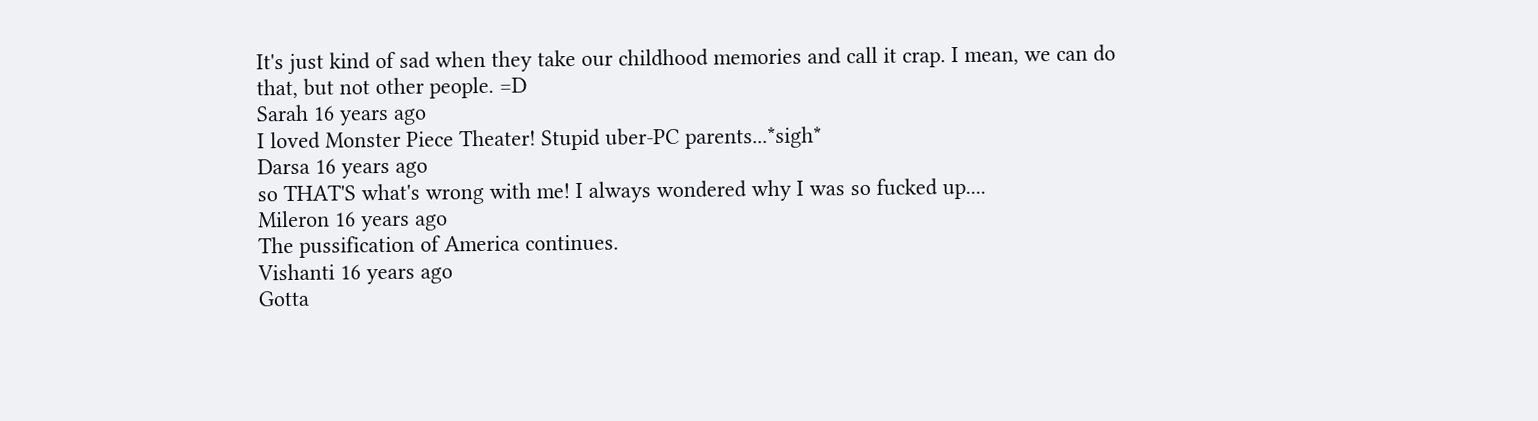It's just kind of sad when they take our childhood memories and call it crap. I mean, we can do that, but not other people. =D
Sarah 16 years ago
I loved Monster Piece Theater! Stupid uber-PC parents...*sigh*
Darsa 16 years ago
so THAT'S what's wrong with me! I always wondered why I was so fucked up....
Mileron 16 years ago
The pussification of America continues.
Vishanti 16 years ago
Gotta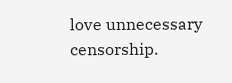love unnecessary censorship.